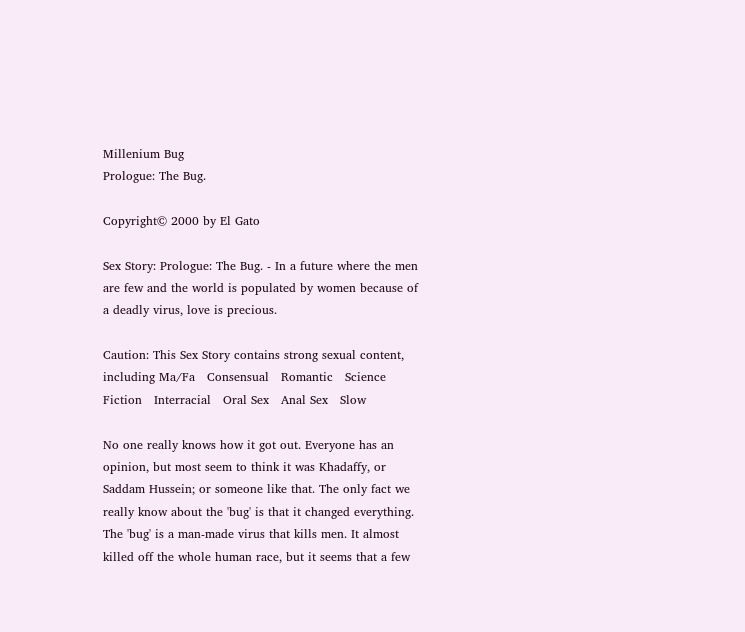Millenium Bug
Prologue: The Bug.

Copyright© 2000 by El Gato

Sex Story: Prologue: The Bug. - In a future where the men are few and the world is populated by women because of a deadly virus, love is precious.

Caution: This Sex Story contains strong sexual content, including Ma/Fa   Consensual   Romantic   Science Fiction   Interracial   Oral Sex   Anal Sex   Slow

No one really knows how it got out. Everyone has an opinion, but most seem to think it was Khadaffy, or Saddam Hussein; or someone like that. The only fact we really know about the 'bug' is that it changed everything. The 'bug' is a man-made virus that kills men. It almost killed off the whole human race, but it seems that a few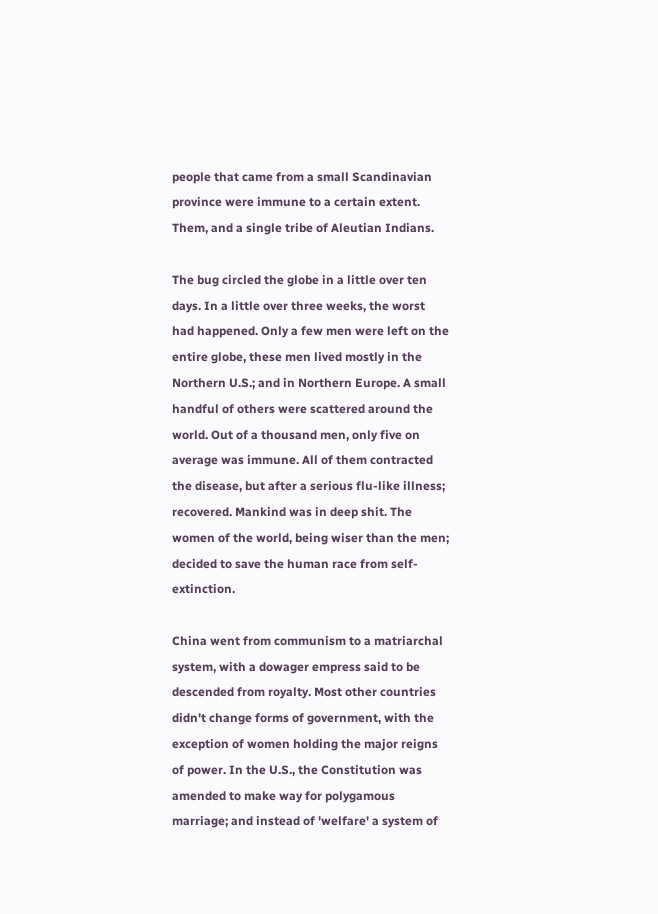people that came from a small Scandinavian province were immune to a certain extent. Them, and a single tribe of Aleutian Indians.

The bug circled the globe in a little over ten days. In a little over three weeks, the worst had happened. Only a few men were left on the entire globe, these men lived mostly in the Northern U.S.; and in Northern Europe. A small handful of others were scattered around the world. Out of a thousand men, only five on average was immune. All of them contracted the disease, but after a serious flu-like illness; recovered. Mankind was in deep shit. The women of the world, being wiser than the men; decided to save the human race from self-extinction.

China went from communism to a matriarchal system, with a dowager empress said to be descended from royalty. Most other countries didn't change forms of government, with the exception of women holding the major reigns of power. In the U.S., the Constitution was amended to make way for polygamous marriage; and instead of 'welfare' a system of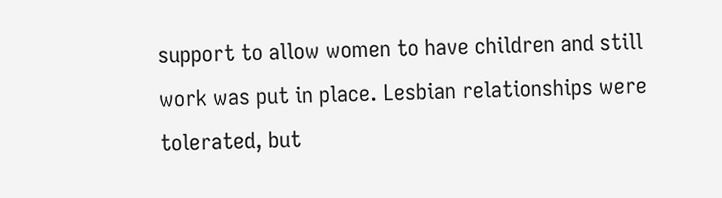support to allow women to have children and still work was put in place. Lesbian relationships were tolerated, but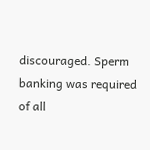discouraged. Sperm banking was required of all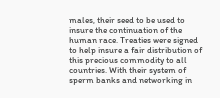males, their seed to be used to insure the continuation of the human race. Treaties were signed to help insure a fair distribution of this precious commodity to all countries. With their system of sperm banks and networking in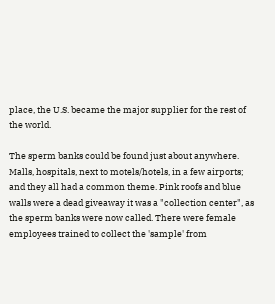place, the U.S. became the major supplier for the rest of the world.

The sperm banks could be found just about anywhere. Malls, hospitals, next to motels/hotels, in a few airports; and they all had a common theme. Pink roofs and blue walls were a dead giveaway it was a "collection center", as the sperm banks were now called. There were female employees trained to collect the 'sample' from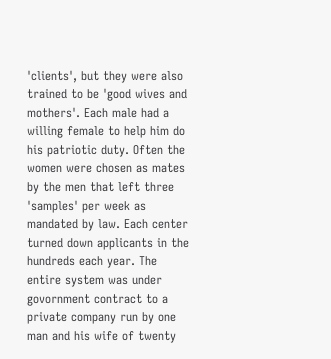'clients', but they were also trained to be 'good wives and mothers'. Each male had a willing female to help him do his patriotic duty. Often the women were chosen as mates by the men that left three 'samples' per week as mandated by law. Each center turned down applicants in the hundreds each year. The entire system was under govornment contract to a private company run by one man and his wife of twenty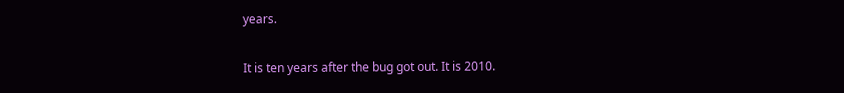years.

It is ten years after the bug got out. It is 2010.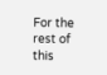For the rest of this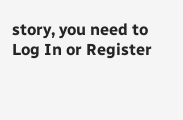story, you need to Log In or Register